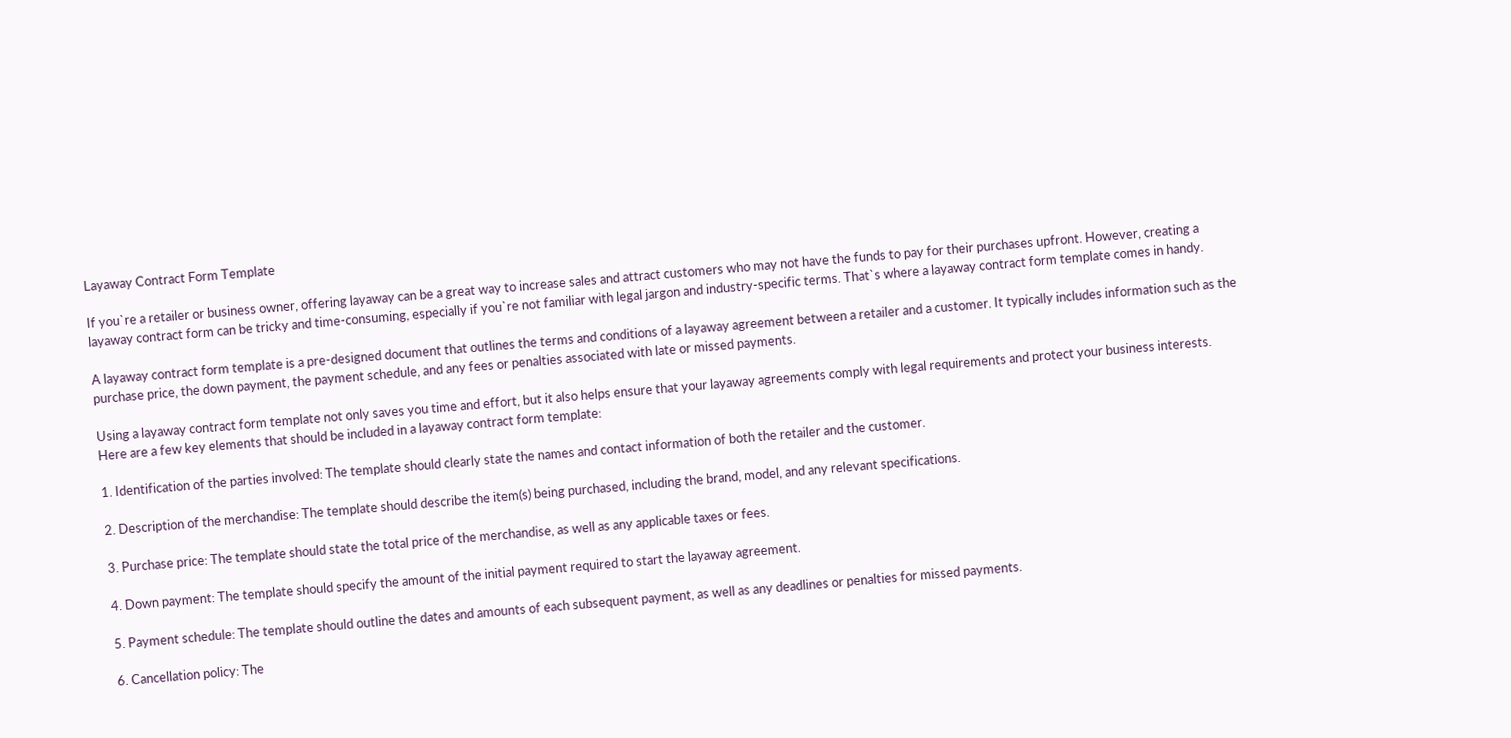Layaway Contract Form Template

If you`re a retailer or business owner, offering layaway can be a great way to increase sales and attract customers who may not have the funds to pay for their purchases upfront. However, creating a layaway contract form can be tricky and time-consuming, especially if you`re not familiar with legal jargon and industry-specific terms. That`s where a layaway contract form template comes in handy.

A layaway contract form template is a pre-designed document that outlines the terms and conditions of a layaway agreement between a retailer and a customer. It typically includes information such as the purchase price, the down payment, the payment schedule, and any fees or penalties associated with late or missed payments.

Using a layaway contract form template not only saves you time and effort, but it also helps ensure that your layaway agreements comply with legal requirements and protect your business interests. Here are a few key elements that should be included in a layaway contract form template:

1. Identification of the parties involved: The template should clearly state the names and contact information of both the retailer and the customer.

2. Description of the merchandise: The template should describe the item(s) being purchased, including the brand, model, and any relevant specifications.

3. Purchase price: The template should state the total price of the merchandise, as well as any applicable taxes or fees.

4. Down payment: The template should specify the amount of the initial payment required to start the layaway agreement.

5. Payment schedule: The template should outline the dates and amounts of each subsequent payment, as well as any deadlines or penalties for missed payments.

6. Cancellation policy: The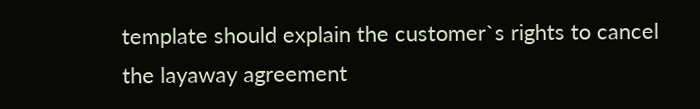template should explain the customer`s rights to cancel the layaway agreement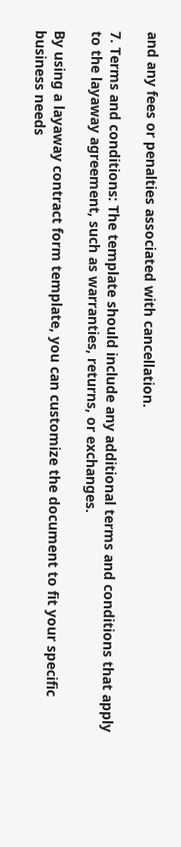and any fees or penalties associated with cancellation.

7. Terms and conditions: The template should include any additional terms and conditions that apply to the layaway agreement, such as warranties, returns, or exchanges.

By using a layaway contract form template, you can customize the document to fit your specific business needs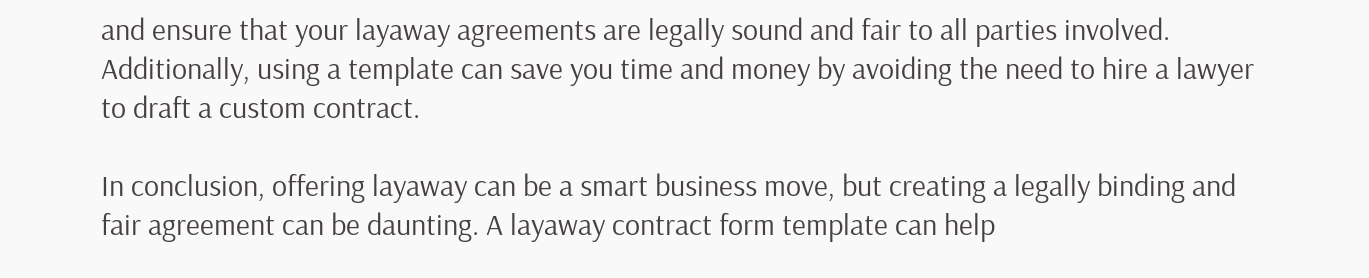and ensure that your layaway agreements are legally sound and fair to all parties involved. Additionally, using a template can save you time and money by avoiding the need to hire a lawyer to draft a custom contract.

In conclusion, offering layaway can be a smart business move, but creating a legally binding and fair agreement can be daunting. A layaway contract form template can help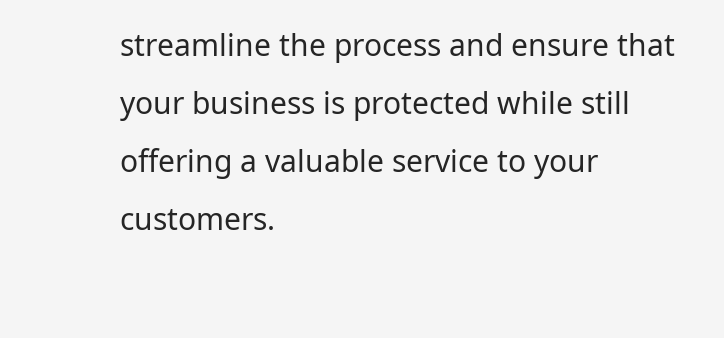streamline the process and ensure that your business is protected while still offering a valuable service to your customers.